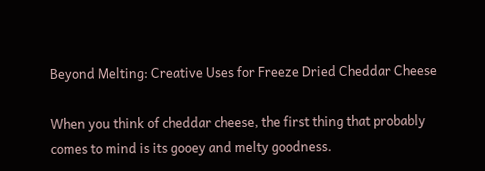Beyond Melting: Creative Uses for Freeze Dried Cheddar Cheese

When you think of cheddar cheese, the first thing that probably comes to mind is its gooey and melty goodness.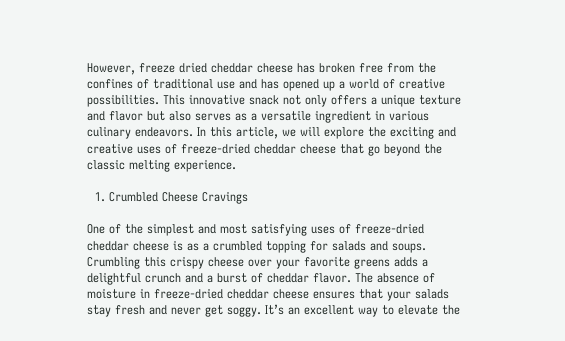However, freeze dried cheddar cheese has broken free from the confines of traditional use and has opened up a world of creative possibilities. This innovative snack not only offers a unique texture and flavor but also serves as a versatile ingredient in various culinary endeavors. In this article, we will explore the exciting and creative uses of freeze-dried cheddar cheese that go beyond the classic melting experience.

  1. Crumbled Cheese Cravings

One of the simplest and most satisfying uses of freeze-dried cheddar cheese is as a crumbled topping for salads and soups. Crumbling this crispy cheese over your favorite greens adds a delightful crunch and a burst of cheddar flavor. The absence of moisture in freeze-dried cheddar cheese ensures that your salads stay fresh and never get soggy. It’s an excellent way to elevate the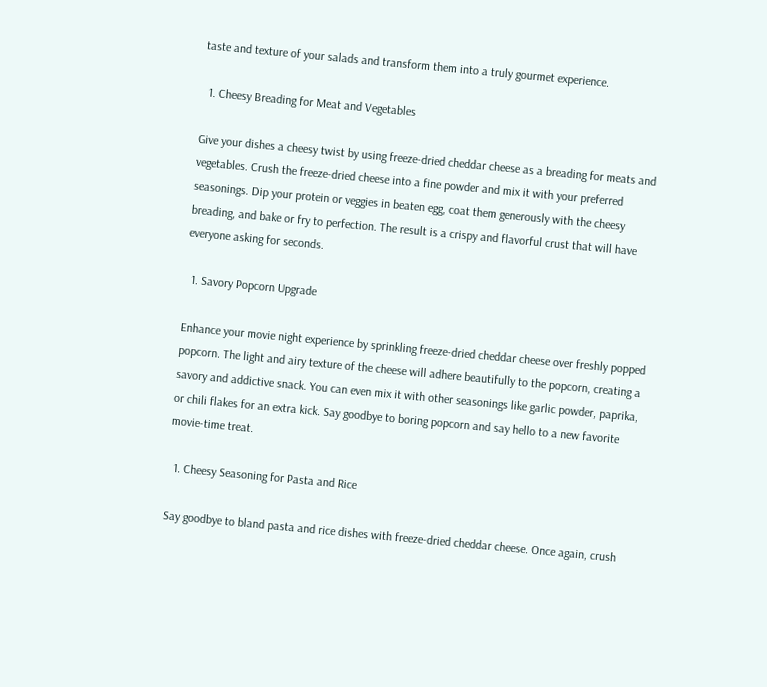taste and texture of your salads and transform them into a truly gourmet experience.

  1. Cheesy Breading for Meat and Vegetables

Give your dishes a cheesy twist by using freeze-dried cheddar cheese as a breading for meats and vegetables. Crush the freeze-dried cheese into a fine powder and mix it with your preferred seasonings. Dip your protein or veggies in beaten egg, coat them generously with the cheesy breading, and bake or fry to perfection. The result is a crispy and flavorful crust that will have everyone asking for seconds.

  1. Savory Popcorn Upgrade

Enhance your movie night experience by sprinkling freeze-dried cheddar cheese over freshly popped popcorn. The light and airy texture of the cheese will adhere beautifully to the popcorn, creating a savory and addictive snack. You can even mix it with other seasonings like garlic powder, paprika, or chili flakes for an extra kick. Say goodbye to boring popcorn and say hello to a new favorite movie-time treat.

  1. Cheesy Seasoning for Pasta and Rice

Say goodbye to bland pasta and rice dishes with freeze-dried cheddar cheese. Once again, crush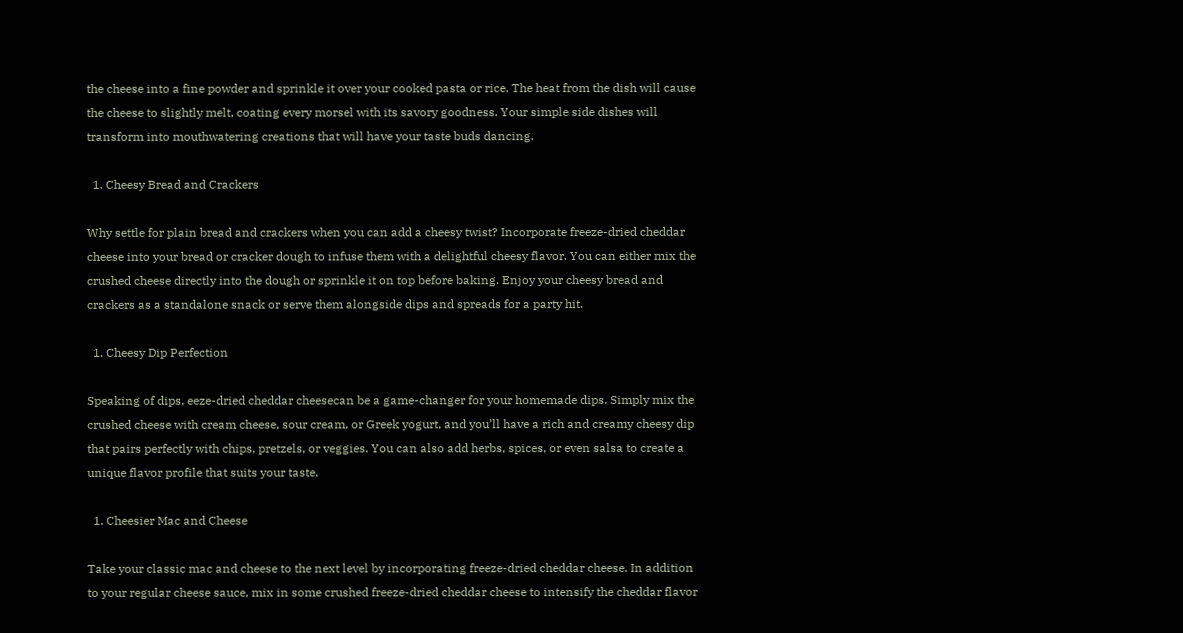the cheese into a fine powder and sprinkle it over your cooked pasta or rice. The heat from the dish will cause the cheese to slightly melt, coating every morsel with its savory goodness. Your simple side dishes will transform into mouthwatering creations that will have your taste buds dancing.

  1. Cheesy Bread and Crackers

Why settle for plain bread and crackers when you can add a cheesy twist? Incorporate freeze-dried cheddar cheese into your bread or cracker dough to infuse them with a delightful cheesy flavor. You can either mix the crushed cheese directly into the dough or sprinkle it on top before baking. Enjoy your cheesy bread and crackers as a standalone snack or serve them alongside dips and spreads for a party hit.

  1. Cheesy Dip Perfection

Speaking of dips, eeze-dried cheddar cheesecan be a game-changer for your homemade dips. Simply mix the crushed cheese with cream cheese, sour cream, or Greek yogurt, and you’ll have a rich and creamy cheesy dip that pairs perfectly with chips, pretzels, or veggies. You can also add herbs, spices, or even salsa to create a unique flavor profile that suits your taste.

  1. Cheesier Mac and Cheese

Take your classic mac and cheese to the next level by incorporating freeze-dried cheddar cheese. In addition to your regular cheese sauce, mix in some crushed freeze-dried cheddar cheese to intensify the cheddar flavor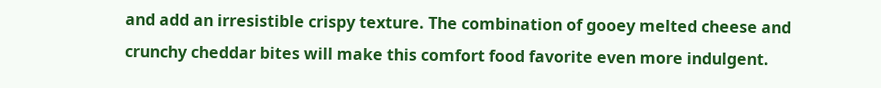and add an irresistible crispy texture. The combination of gooey melted cheese and crunchy cheddar bites will make this comfort food favorite even more indulgent.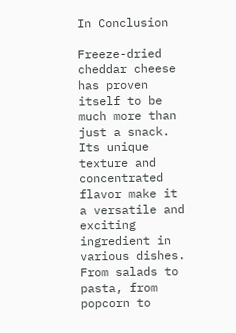In Conclusion

Freeze-dried cheddar cheese has proven itself to be much more than just a snack. Its unique texture and concentrated flavor make it a versatile and exciting ingredient in various dishes. From salads to pasta, from popcorn to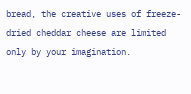bread, the creative uses of freeze-dried cheddar cheese are limited only by your imagination.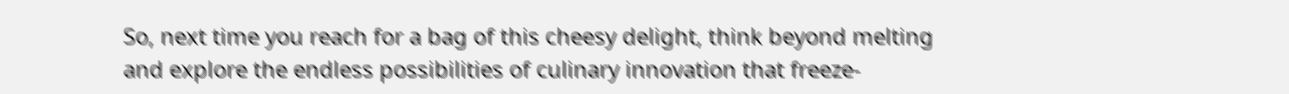So, next time you reach for a bag of this cheesy delight, think beyond melting and explore the endless possibilities of culinary innovation that freeze-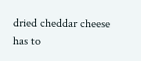dried cheddar cheese has to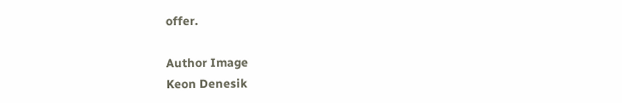offer.

Author Image
Keon Denesik